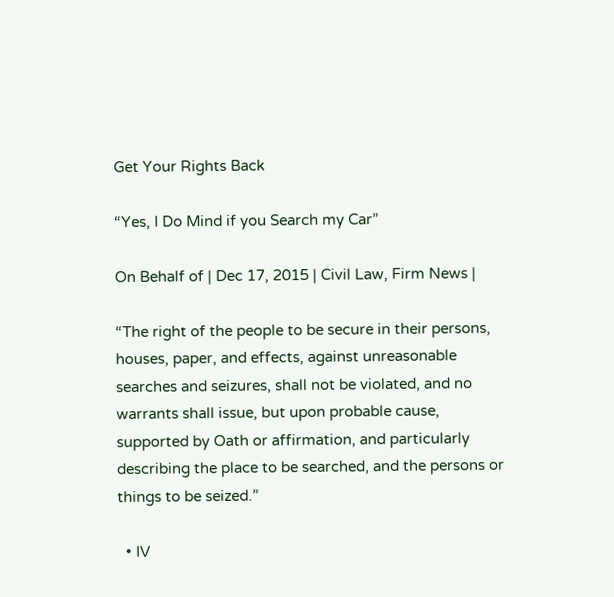Get Your Rights Back

“Yes, I Do Mind if you Search my Car”

On Behalf of | Dec 17, 2015 | Civil Law, Firm News |

“The right of the people to be secure in their persons, houses, paper, and effects, against unreasonable searches and seizures, shall not be violated, and no warrants shall issue, but upon probable cause, supported by Oath or affirmation, and particularly describing the place to be searched, and the persons or things to be seized.”

  • IV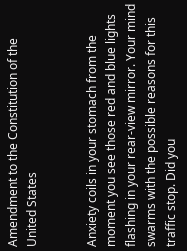Amendment to the Constitution of the United States


Anxiety coils in your stomach from the moment you see those red and blue lights flashing in your rear-view mirror. Your mind swarms with the possible reasons for this traffic stop. Did you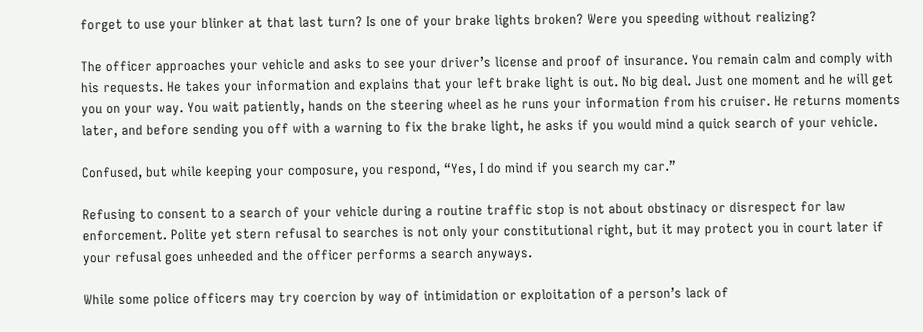forget to use your blinker at that last turn? Is one of your brake lights broken? Were you speeding without realizing?

The officer approaches your vehicle and asks to see your driver’s license and proof of insurance. You remain calm and comply with his requests. He takes your information and explains that your left brake light is out. No big deal. Just one moment and he will get you on your way. You wait patiently, hands on the steering wheel as he runs your information from his cruiser. He returns moments later, and before sending you off with a warning to fix the brake light, he asks if you would mind a quick search of your vehicle.

Confused, but while keeping your composure, you respond, “Yes, I do mind if you search my car.”

Refusing to consent to a search of your vehicle during a routine traffic stop is not about obstinacy or disrespect for law enforcement. Polite yet stern refusal to searches is not only your constitutional right, but it may protect you in court later if your refusal goes unheeded and the officer performs a search anyways.

While some police officers may try coercion by way of intimidation or exploitation of a person’s lack of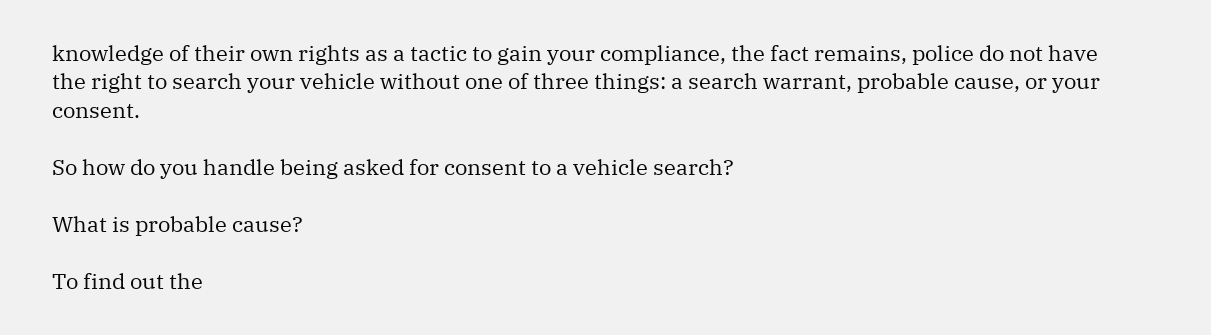knowledge of their own rights as a tactic to gain your compliance, the fact remains, police do not have the right to search your vehicle without one of three things: a search warrant, probable cause, or your consent.

So how do you handle being asked for consent to a vehicle search?

What is probable cause?

To find out the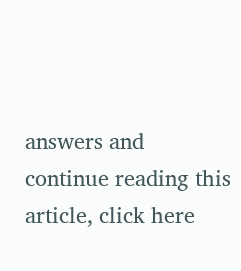answers and continue reading this article, click here